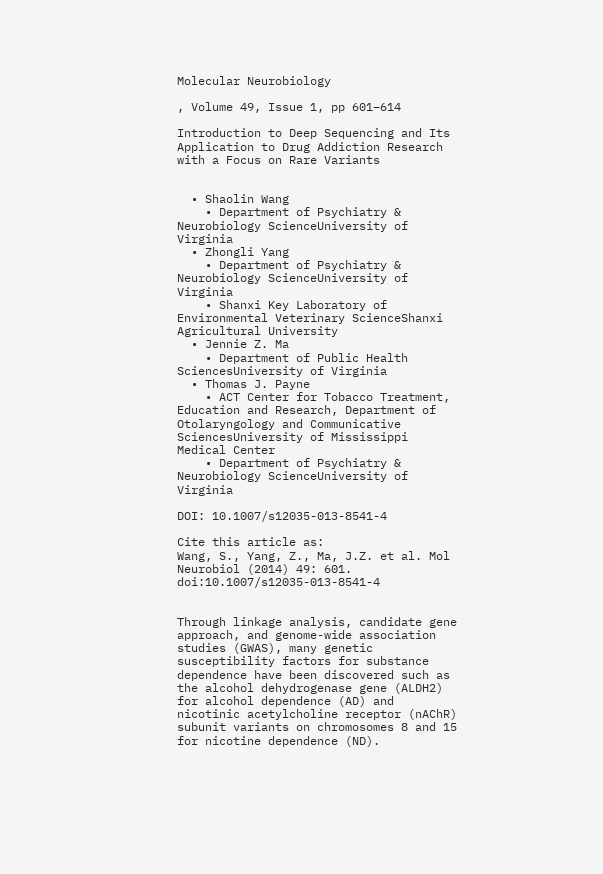Molecular Neurobiology

, Volume 49, Issue 1, pp 601–614

Introduction to Deep Sequencing and Its Application to Drug Addiction Research with a Focus on Rare Variants


  • Shaolin Wang
    • Department of Psychiatry & Neurobiology ScienceUniversity of Virginia
  • Zhongli Yang
    • Department of Psychiatry & Neurobiology ScienceUniversity of Virginia
    • Shanxi Key Laboratory of Environmental Veterinary ScienceShanxi Agricultural University
  • Jennie Z. Ma
    • Department of Public Health SciencesUniversity of Virginia
  • Thomas J. Payne
    • ACT Center for Tobacco Treatment, Education and Research, Department of Otolaryngology and Communicative SciencesUniversity of Mississippi Medical Center
    • Department of Psychiatry & Neurobiology ScienceUniversity of Virginia

DOI: 10.1007/s12035-013-8541-4

Cite this article as:
Wang, S., Yang, Z., Ma, J.Z. et al. Mol Neurobiol (2014) 49: 601. doi:10.1007/s12035-013-8541-4


Through linkage analysis, candidate gene approach, and genome-wide association studies (GWAS), many genetic susceptibility factors for substance dependence have been discovered such as the alcohol dehydrogenase gene (ALDH2) for alcohol dependence (AD) and nicotinic acetylcholine receptor (nAChR) subunit variants on chromosomes 8 and 15 for nicotine dependence (ND).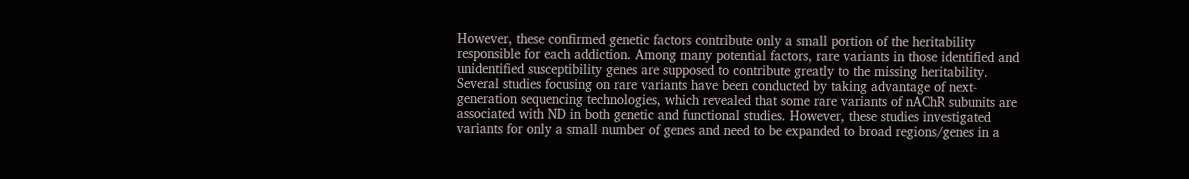However, these confirmed genetic factors contribute only a small portion of the heritability responsible for each addiction. Among many potential factors, rare variants in those identified and unidentified susceptibility genes are supposed to contribute greatly to the missing heritability. Several studies focusing on rare variants have been conducted by taking advantage of next-generation sequencing technologies, which revealed that some rare variants of nAChR subunits are associated with ND in both genetic and functional studies. However, these studies investigated variants for only a small number of genes and need to be expanded to broad regions/genes in a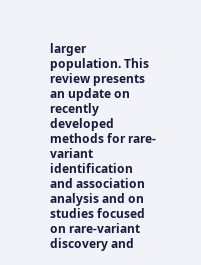larger population. This review presents an update on recently developed methods for rare-variant identification and association analysis and on studies focused on rare-variant discovery and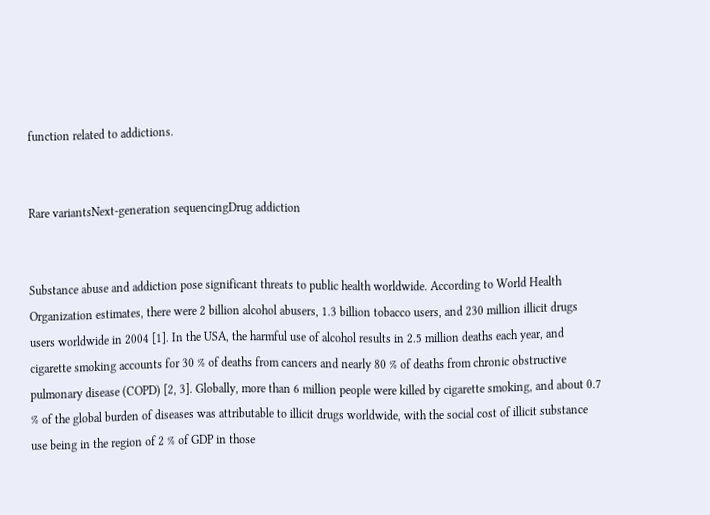function related to addictions.


Rare variantsNext-generation sequencingDrug addiction


Substance abuse and addiction pose significant threats to public health worldwide. According to World Health Organization estimates, there were 2 billion alcohol abusers, 1.3 billion tobacco users, and 230 million illicit drugs users worldwide in 2004 [1]. In the USA, the harmful use of alcohol results in 2.5 million deaths each year, and cigarette smoking accounts for 30 % of deaths from cancers and nearly 80 % of deaths from chronic obstructive pulmonary disease (COPD) [2, 3]. Globally, more than 6 million people were killed by cigarette smoking, and about 0.7 % of the global burden of diseases was attributable to illicit drugs worldwide, with the social cost of illicit substance use being in the region of 2 % of GDP in those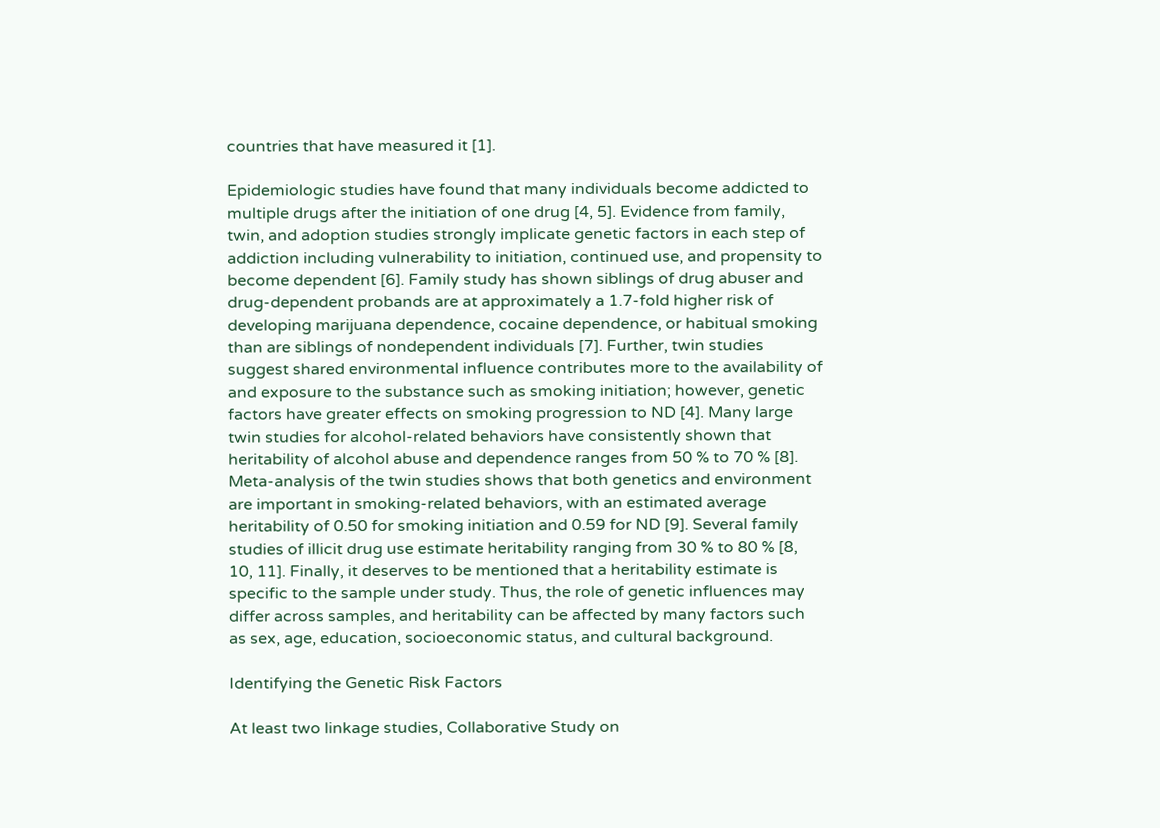countries that have measured it [1].

Epidemiologic studies have found that many individuals become addicted to multiple drugs after the initiation of one drug [4, 5]. Evidence from family, twin, and adoption studies strongly implicate genetic factors in each step of addiction including vulnerability to initiation, continued use, and propensity to become dependent [6]. Family study has shown siblings of drug abuser and drug-dependent probands are at approximately a 1.7-fold higher risk of developing marijuana dependence, cocaine dependence, or habitual smoking than are siblings of nondependent individuals [7]. Further, twin studies suggest shared environmental influence contributes more to the availability of and exposure to the substance such as smoking initiation; however, genetic factors have greater effects on smoking progression to ND [4]. Many large twin studies for alcohol-related behaviors have consistently shown that heritability of alcohol abuse and dependence ranges from 50 % to 70 % [8]. Meta-analysis of the twin studies shows that both genetics and environment are important in smoking-related behaviors, with an estimated average heritability of 0.50 for smoking initiation and 0.59 for ND [9]. Several family studies of illicit drug use estimate heritability ranging from 30 % to 80 % [8, 10, 11]. Finally, it deserves to be mentioned that a heritability estimate is specific to the sample under study. Thus, the role of genetic influences may differ across samples, and heritability can be affected by many factors such as sex, age, education, socioeconomic status, and cultural background.

Identifying the Genetic Risk Factors

At least two linkage studies, Collaborative Study on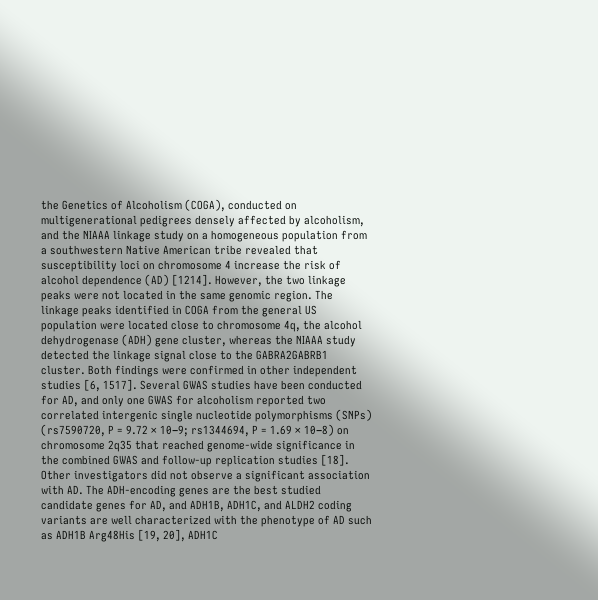the Genetics of Alcoholism (COGA), conducted on multigenerational pedigrees densely affected by alcoholism, and the NIAAA linkage study on a homogeneous population from a southwestern Native American tribe revealed that susceptibility loci on chromosome 4 increase the risk of alcohol dependence (AD) [1214]. However, the two linkage peaks were not located in the same genomic region. The linkage peaks identified in COGA from the general US population were located close to chromosome 4q, the alcohol dehydrogenase (ADH) gene cluster, whereas the NIAAA study detected the linkage signal close to the GABRA2GABRB1 cluster. Both findings were confirmed in other independent studies [6, 1517]. Several GWAS studies have been conducted for AD, and only one GWAS for alcoholism reported two correlated intergenic single nucleotide polymorphisms (SNPs) (rs7590720, P = 9.72 × 10−9; rs1344694, P = 1.69 × 10−8) on chromosome 2q35 that reached genome-wide significance in the combined GWAS and follow-up replication studies [18]. Other investigators did not observe a significant association with AD. The ADH-encoding genes are the best studied candidate genes for AD, and ADH1B, ADH1C, and ALDH2 coding variants are well characterized with the phenotype of AD such as ADH1B Arg48His [19, 20], ADH1C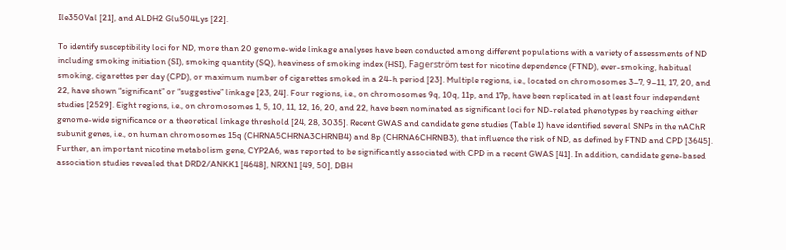Ile350Val [21], and ALDH2 Glu504Lys [22].

To identify susceptibility loci for ND, more than 20 genome-wide linkage analyses have been conducted among different populations with a variety of assessments of ND including smoking initiation (SI), smoking quantity (SQ), heaviness of smoking index (HSI), Fagerström test for nicotine dependence (FTND), ever-smoking, habitual smoking, cigarettes per day (CPD), or maximum number of cigarettes smoked in a 24-h period [23]. Multiple regions, i.e., located on chromosomes 3–7, 9–11, 17, 20, and 22, have shown “significant” or “suggestive” linkage [23, 24]. Four regions, i.e., on chromosomes 9q, 10q, 11p, and 17p, have been replicated in at least four independent studies [2529]. Eight regions, i.e., on chromosomes 1, 5, 10, 11, 12, 16, 20, and 22, have been nominated as significant loci for ND-related phenotypes by reaching either genome-wide significance or a theoretical linkage threshold [24, 28, 3035]. Recent GWAS and candidate gene studies (Table 1) have identified several SNPs in the nAChR subunit genes, i.e., on human chromosomes 15q (CHRNA5CHRNA3CHRNB4) and 8p (CHRNA6CHRNB3), that influence the risk of ND, as defined by FTND and CPD [3645]. Further, an important nicotine metabolism gene, CYP2A6, was reported to be significantly associated with CPD in a recent GWAS [41]. In addition, candidate gene-based association studies revealed that DRD2/ANKK1 [4648], NRXN1 [49, 50], DBH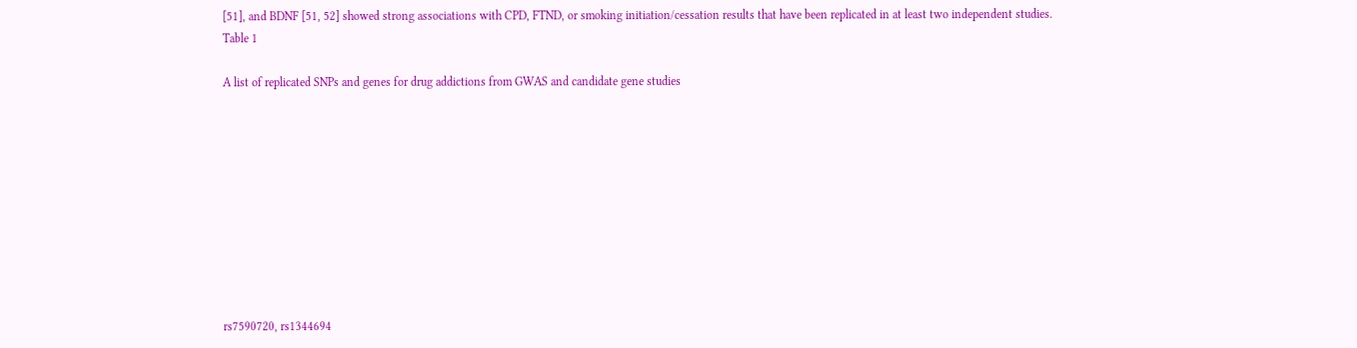[51], and BDNF [51, 52] showed strong associations with CPD, FTND, or smoking initiation/cessation results that have been replicated in at least two independent studies.
Table 1

A list of replicated SNPs and genes for drug addictions from GWAS and candidate gene studies










rs7590720, rs1344694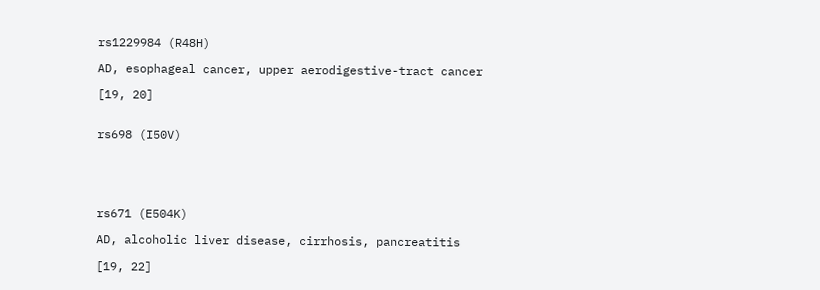rs1229984 (R48H)

AD, esophageal cancer, upper aerodigestive-tract cancer

[19, 20]


rs698 (I50V)





rs671 (E504K)

AD, alcoholic liver disease, cirrhosis, pancreatitis

[19, 22]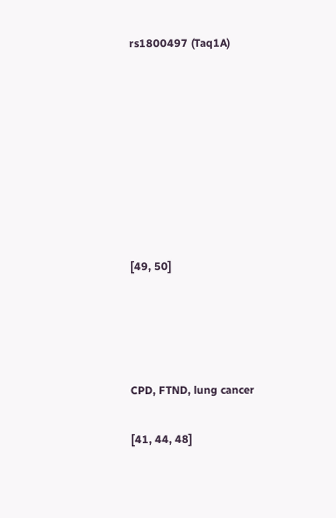rs1800497 (Taq1A)








[49, 50]




CPD, FTND, lung cancer

[41, 44, 48]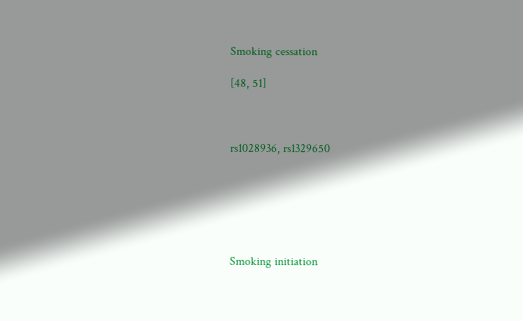Smoking cessation

[48, 51]



rs1028936, rs1329650






Smoking initiation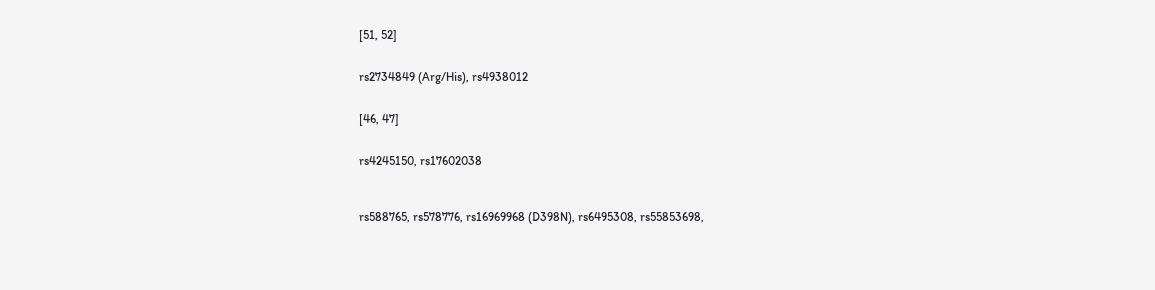[51, 52]


rs2734849 (Arg/His), rs4938012


[46, 47]


rs4245150, rs17602038



rs588765, rs578776, rs16969968 (D398N), rs6495308, rs55853698,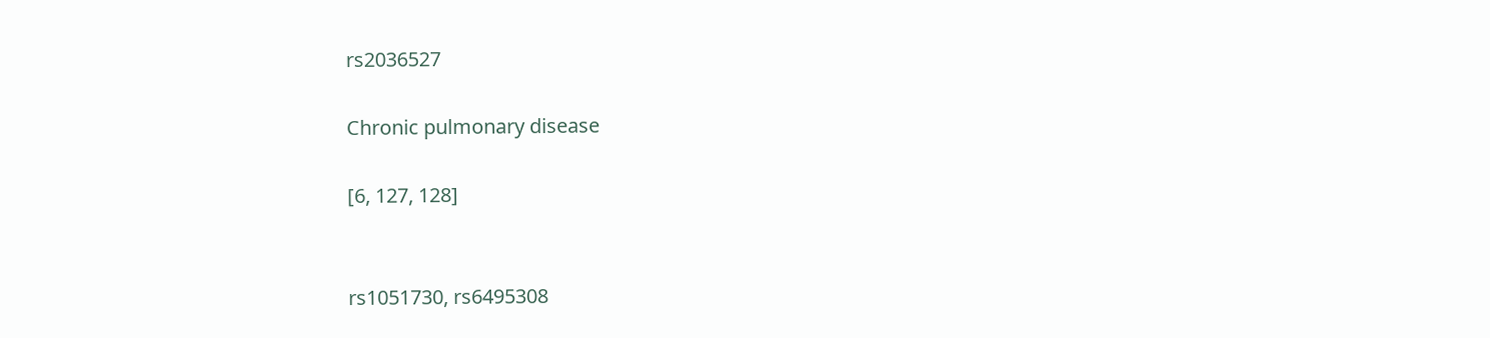rs2036527

Chronic pulmonary disease

[6, 127, 128]


rs1051730, rs6495308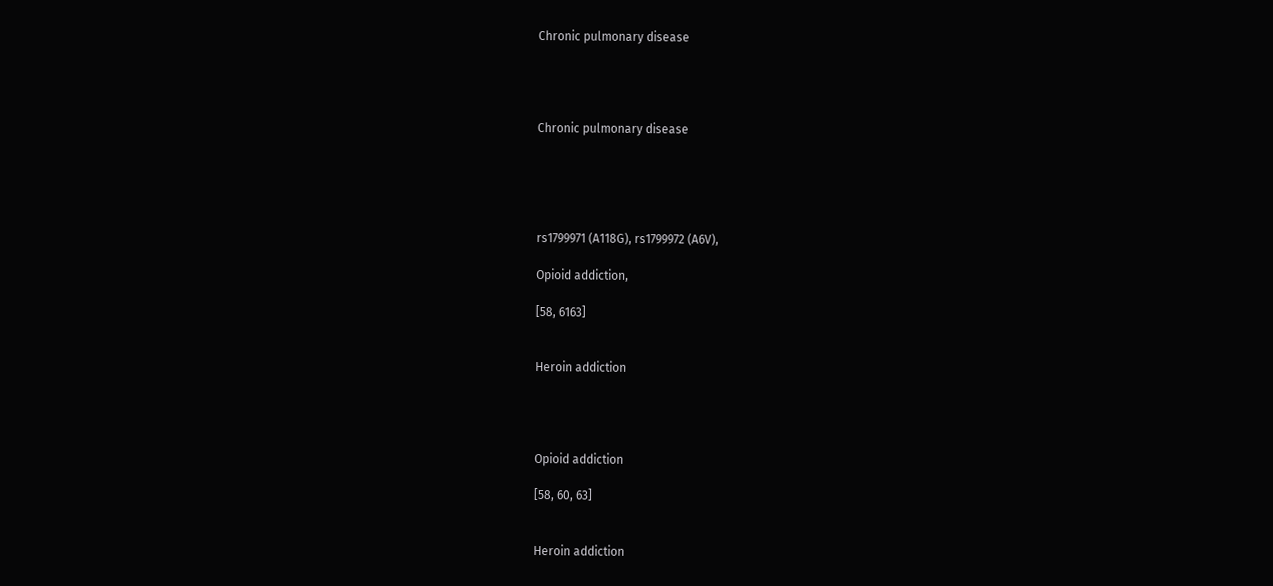Chronic pulmonary disease




Chronic pulmonary disease





rs1799971 (A118G), rs1799972 (A6V),

Opioid addiction,

[58, 6163]


Heroin addiction




Opioid addiction

[58, 60, 63]


Heroin addiction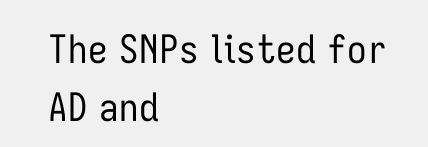The SNPs listed for AD and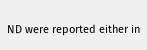ND were reported either in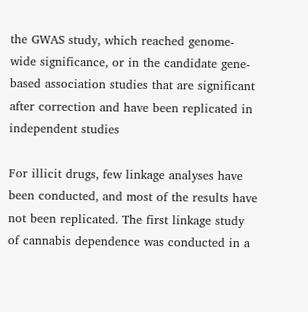the GWAS study, which reached genome-wide significance, or in the candidate gene-based association studies that are significant after correction and have been replicated in independent studies

For illicit drugs, few linkage analyses have been conducted, and most of the results have not been replicated. The first linkage study of cannabis dependence was conducted in a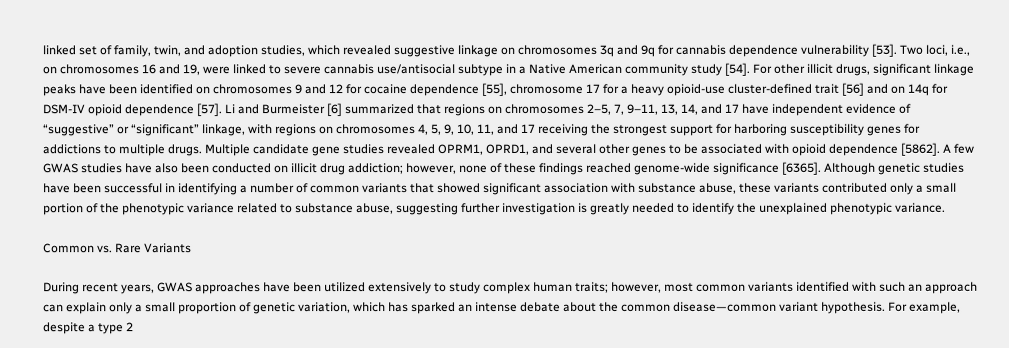linked set of family, twin, and adoption studies, which revealed suggestive linkage on chromosomes 3q and 9q for cannabis dependence vulnerability [53]. Two loci, i.e., on chromosomes 16 and 19, were linked to severe cannabis use/antisocial subtype in a Native American community study [54]. For other illicit drugs, significant linkage peaks have been identified on chromosomes 9 and 12 for cocaine dependence [55], chromosome 17 for a heavy opioid-use cluster-defined trait [56] and on 14q for DSM-IV opioid dependence [57]. Li and Burmeister [6] summarized that regions on chromosomes 2–5, 7, 9–11, 13, 14, and 17 have independent evidence of “suggestive” or “significant” linkage, with regions on chromosomes 4, 5, 9, 10, 11, and 17 receiving the strongest support for harboring susceptibility genes for addictions to multiple drugs. Multiple candidate gene studies revealed OPRM1, OPRD1, and several other genes to be associated with opioid dependence [5862]. A few GWAS studies have also been conducted on illicit drug addiction; however, none of these findings reached genome-wide significance [6365]. Although genetic studies have been successful in identifying a number of common variants that showed significant association with substance abuse, these variants contributed only a small portion of the phenotypic variance related to substance abuse, suggesting further investigation is greatly needed to identify the unexplained phenotypic variance.

Common vs. Rare Variants

During recent years, GWAS approaches have been utilized extensively to study complex human traits; however, most common variants identified with such an approach can explain only a small proportion of genetic variation, which has sparked an intense debate about the common disease—common variant hypothesis. For example, despite a type 2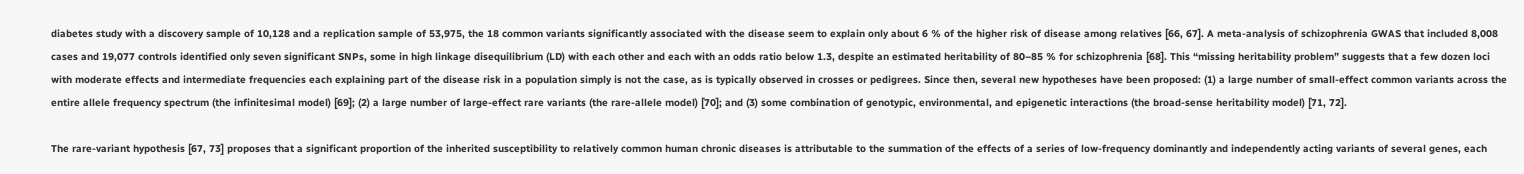diabetes study with a discovery sample of 10,128 and a replication sample of 53,975, the 18 common variants significantly associated with the disease seem to explain only about 6 % of the higher risk of disease among relatives [66, 67]. A meta-analysis of schizophrenia GWAS that included 8,008 cases and 19,077 controls identified only seven significant SNPs, some in high linkage disequilibrium (LD) with each other and each with an odds ratio below 1.3, despite an estimated heritability of 80–85 % for schizophrenia [68]. This “missing heritability problem” suggests that a few dozen loci with moderate effects and intermediate frequencies each explaining part of the disease risk in a population simply is not the case, as is typically observed in crosses or pedigrees. Since then, several new hypotheses have been proposed: (1) a large number of small-effect common variants across the entire allele frequency spectrum (the infinitesimal model) [69]; (2) a large number of large-effect rare variants (the rare-allele model) [70]; and (3) some combination of genotypic, environmental, and epigenetic interactions (the broad-sense heritability model) [71, 72].

The rare-variant hypothesis [67, 73] proposes that a significant proportion of the inherited susceptibility to relatively common human chronic diseases is attributable to the summation of the effects of a series of low-frequency dominantly and independently acting variants of several genes, each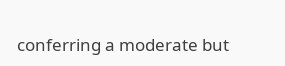conferring a moderate but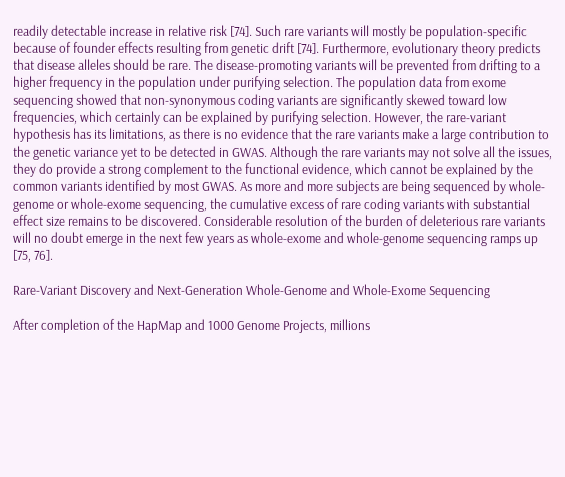readily detectable increase in relative risk [74]. Such rare variants will mostly be population-specific because of founder effects resulting from genetic drift [74]. Furthermore, evolutionary theory predicts that disease alleles should be rare. The disease-promoting variants will be prevented from drifting to a higher frequency in the population under purifying selection. The population data from exome sequencing showed that non-synonymous coding variants are significantly skewed toward low frequencies, which certainly can be explained by purifying selection. However, the rare-variant hypothesis has its limitations, as there is no evidence that the rare variants make a large contribution to the genetic variance yet to be detected in GWAS. Although the rare variants may not solve all the issues, they do provide a strong complement to the functional evidence, which cannot be explained by the common variants identified by most GWAS. As more and more subjects are being sequenced by whole-genome or whole-exome sequencing, the cumulative excess of rare coding variants with substantial effect size remains to be discovered. Considerable resolution of the burden of deleterious rare variants will no doubt emerge in the next few years as whole-exome and whole-genome sequencing ramps up [75, 76].

Rare-Variant Discovery and Next-Generation Whole-Genome and Whole-Exome Sequencing

After completion of the HapMap and 1000 Genome Projects, millions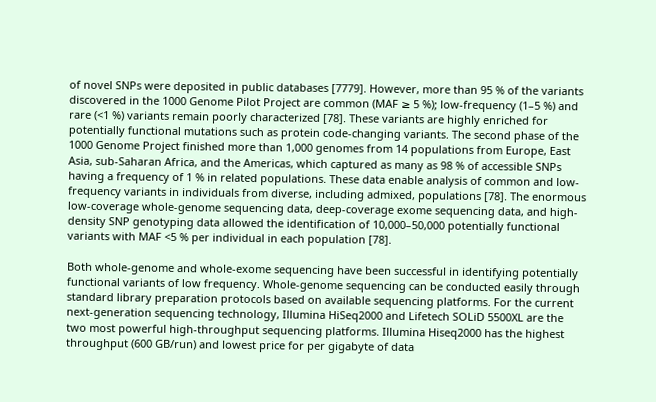of novel SNPs were deposited in public databases [7779]. However, more than 95 % of the variants discovered in the 1000 Genome Pilot Project are common (MAF ≥ 5 %); low-frequency (1–5 %) and rare (<1 %) variants remain poorly characterized [78]. These variants are highly enriched for potentially functional mutations such as protein code-changing variants. The second phase of the 1000 Genome Project finished more than 1,000 genomes from 14 populations from Europe, East Asia, sub-Saharan Africa, and the Americas, which captured as many as 98 % of accessible SNPs having a frequency of 1 % in related populations. These data enable analysis of common and low-frequency variants in individuals from diverse, including admixed, populations [78]. The enormous low-coverage whole-genome sequencing data, deep-coverage exome sequencing data, and high-density SNP genotyping data allowed the identification of 10,000–50,000 potentially functional variants with MAF <5 % per individual in each population [78].

Both whole-genome and whole-exome sequencing have been successful in identifying potentially functional variants of low frequency. Whole-genome sequencing can be conducted easily through standard library preparation protocols based on available sequencing platforms. For the current next-generation sequencing technology, Illumina HiSeq2000 and Lifetech SOLiD 5500XL are the two most powerful high-throughput sequencing platforms. Illumina Hiseq2000 has the highest throughput (600 GB/run) and lowest price for per gigabyte of data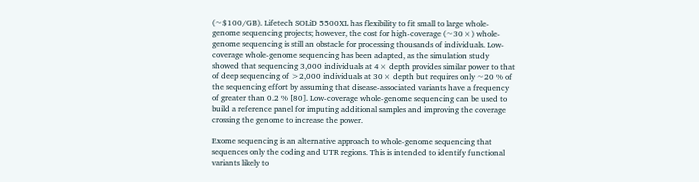(~$100/GB). Lifetech SOLiD 5500XL has flexibility to fit small to large whole-genome sequencing projects; however, the cost for high-coverage (~30×) whole-genome sequencing is still an obstacle for processing thousands of individuals. Low-coverage whole-genome sequencing has been adapted, as the simulation study showed that sequencing 3,000 individuals at 4× depth provides similar power to that of deep sequencing of >2,000 individuals at 30× depth but requires only ~20 % of the sequencing effort by assuming that disease-associated variants have a frequency of greater than 0.2 % [80]. Low-coverage whole-genome sequencing can be used to build a reference panel for imputing additional samples and improving the coverage crossing the genome to increase the power.

Exome sequencing is an alternative approach to whole-genome sequencing that sequences only the coding and UTR regions. This is intended to identify functional variants likely to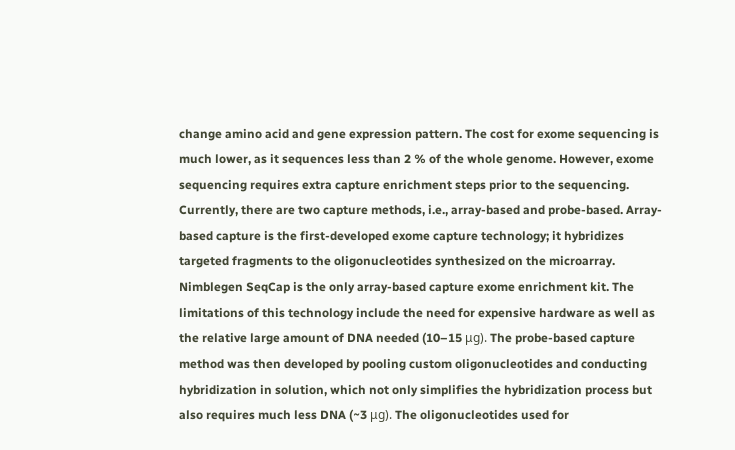change amino acid and gene expression pattern. The cost for exome sequencing is much lower, as it sequences less than 2 % of the whole genome. However, exome sequencing requires extra capture enrichment steps prior to the sequencing. Currently, there are two capture methods, i.e., array-based and probe-based. Array-based capture is the first-developed exome capture technology; it hybridizes targeted fragments to the oligonucleotides synthesized on the microarray. Nimblegen SeqCap is the only array-based capture exome enrichment kit. The limitations of this technology include the need for expensive hardware as well as the relative large amount of DNA needed (10–15 μg). The probe-based capture method was then developed by pooling custom oligonucleotides and conducting hybridization in solution, which not only simplifies the hybridization process but also requires much less DNA (~3 μg). The oligonucleotides used for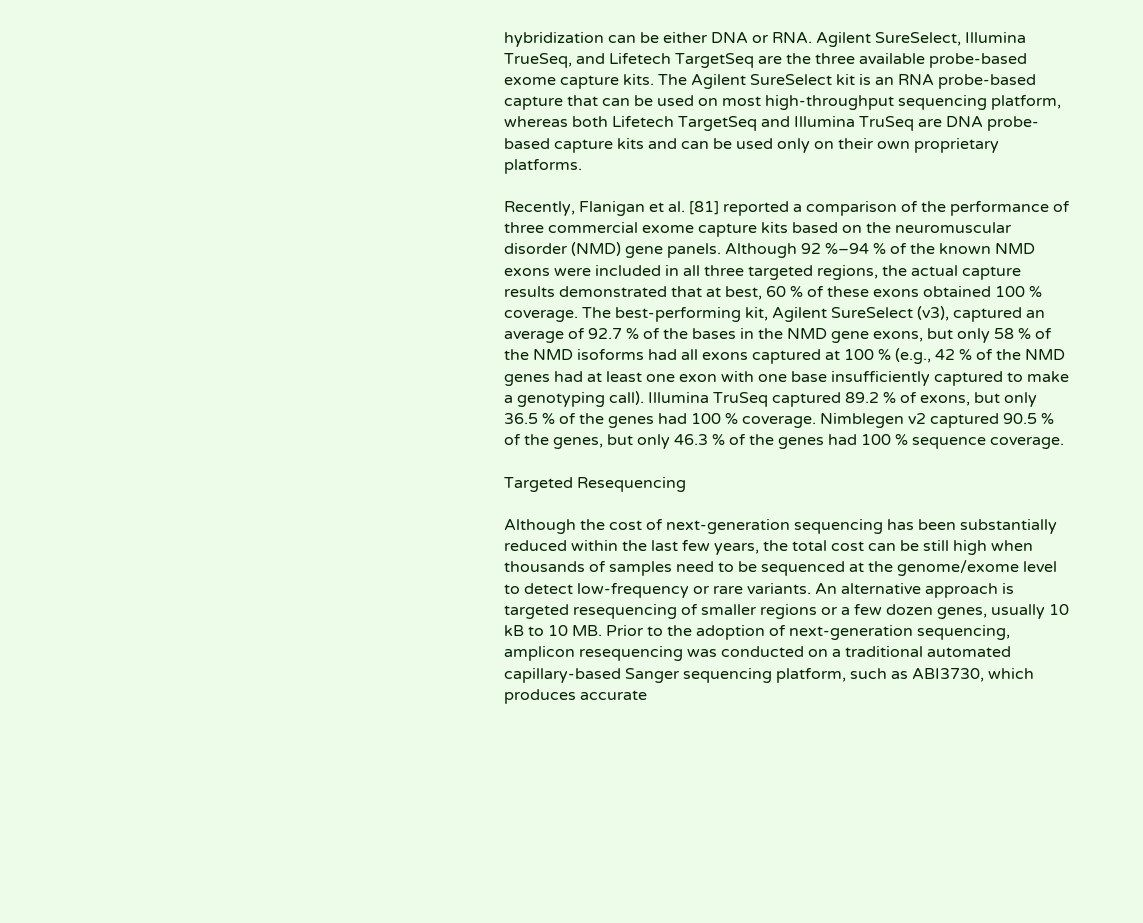hybridization can be either DNA or RNA. Agilent SureSelect, Illumina TrueSeq, and Lifetech TargetSeq are the three available probe-based exome capture kits. The Agilent SureSelect kit is an RNA probe-based capture that can be used on most high-throughput sequencing platform, whereas both Lifetech TargetSeq and Illumina TruSeq are DNA probe-based capture kits and can be used only on their own proprietary platforms.

Recently, Flanigan et al. [81] reported a comparison of the performance of three commercial exome capture kits based on the neuromuscular disorder (NMD) gene panels. Although 92 %–94 % of the known NMD exons were included in all three targeted regions, the actual capture results demonstrated that at best, 60 % of these exons obtained 100 % coverage. The best-performing kit, Agilent SureSelect (v3), captured an average of 92.7 % of the bases in the NMD gene exons, but only 58 % of the NMD isoforms had all exons captured at 100 % (e.g., 42 % of the NMD genes had at least one exon with one base insufficiently captured to make a genotyping call). Illumina TruSeq captured 89.2 % of exons, but only 36.5 % of the genes had 100 % coverage. Nimblegen v2 captured 90.5 % of the genes, but only 46.3 % of the genes had 100 % sequence coverage.

Targeted Resequencing

Although the cost of next-generation sequencing has been substantially reduced within the last few years, the total cost can be still high when thousands of samples need to be sequenced at the genome/exome level to detect low-frequency or rare variants. An alternative approach is targeted resequencing of smaller regions or a few dozen genes, usually 10 kB to 10 MB. Prior to the adoption of next-generation sequencing, amplicon resequencing was conducted on a traditional automated capillary-based Sanger sequencing platform, such as ABI3730, which produces accurate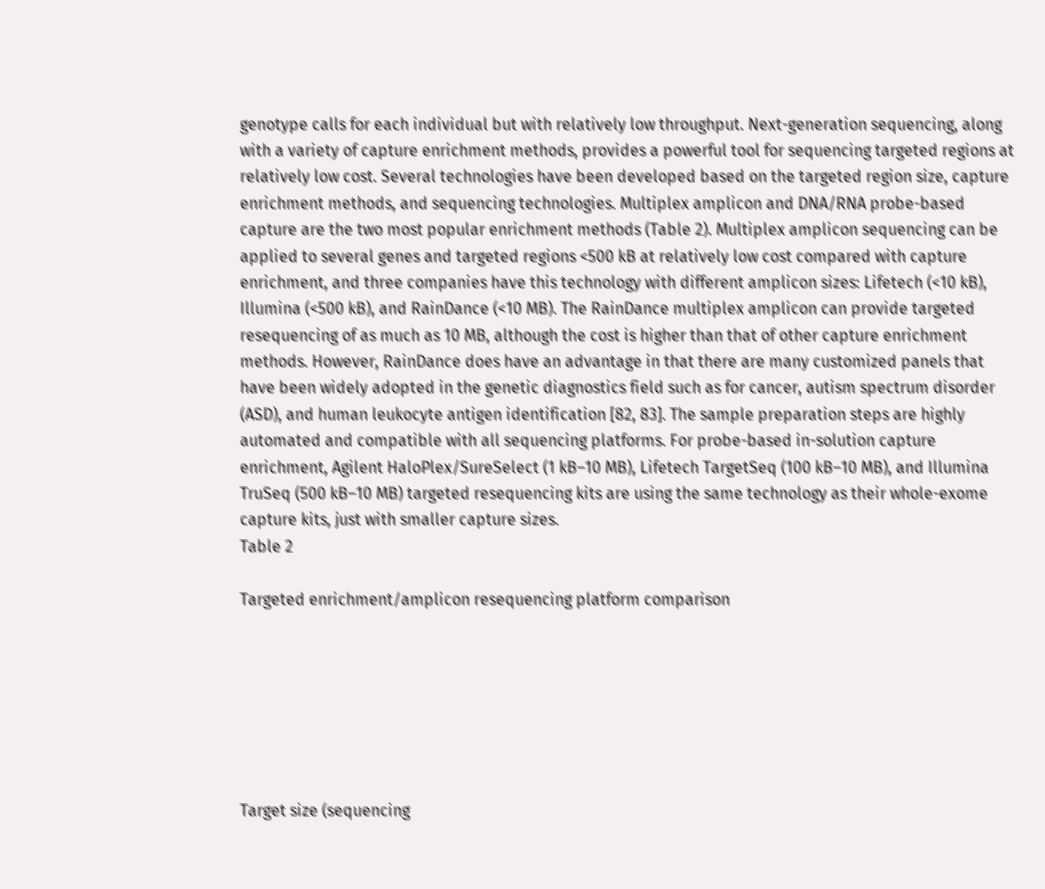genotype calls for each individual but with relatively low throughput. Next-generation sequencing, along with a variety of capture enrichment methods, provides a powerful tool for sequencing targeted regions at relatively low cost. Several technologies have been developed based on the targeted region size, capture enrichment methods, and sequencing technologies. Multiplex amplicon and DNA/RNA probe-based capture are the two most popular enrichment methods (Table 2). Multiplex amplicon sequencing can be applied to several genes and targeted regions <500 kB at relatively low cost compared with capture enrichment, and three companies have this technology with different amplicon sizes: Lifetech (<10 kB), Illumina (<500 kB), and RainDance (<10 MB). The RainDance multiplex amplicon can provide targeted resequencing of as much as 10 MB, although the cost is higher than that of other capture enrichment methods. However, RainDance does have an advantage in that there are many customized panels that have been widely adopted in the genetic diagnostics field such as for cancer, autism spectrum disorder (ASD), and human leukocyte antigen identification [82, 83]. The sample preparation steps are highly automated and compatible with all sequencing platforms. For probe-based in-solution capture enrichment, Agilent HaloPlex/SureSelect (1 kB–10 MB), Lifetech TargetSeq (100 kB–10 MB), and Illumina TruSeq (500 kB–10 MB) targeted resequencing kits are using the same technology as their whole-exome capture kits, just with smaller capture sizes.
Table 2

Targeted enrichment/amplicon resequencing platform comparison







Target size (sequencing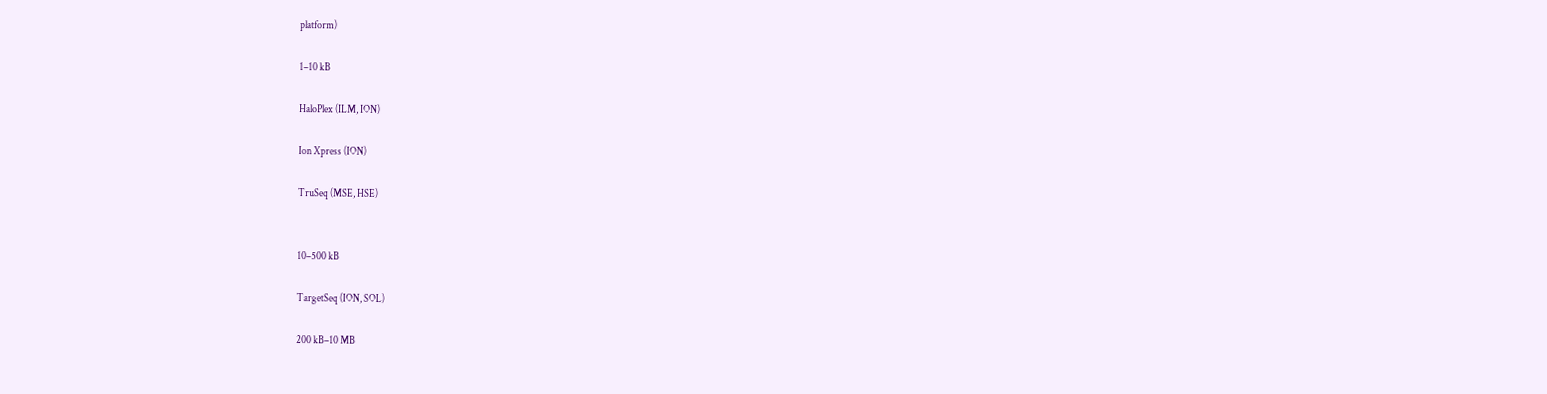platform)

1–10 kB

HaloPlex (ILM, ION)

Ion Xpress (ION)

TruSeq (MSE, HSE)


10–500 kB

TargetSeq (ION, SOL)

200 kB–10 MB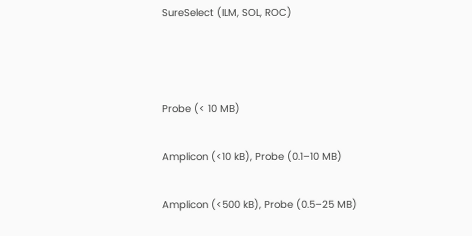SureSelect (ILM, SOL, ROC)



Probe (< 10 MB)

Amplicon (<10 kB), Probe (0.1–10 MB)

Amplicon (<500 kB), Probe (0.5–25 MB)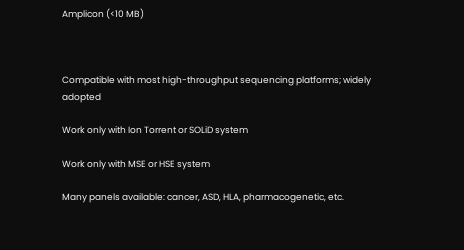Amplicon (<10 MB)



Compatible with most high-throughput sequencing platforms; widely adopted

Work only with Ion Torrent or SOLiD system

Work only with MSE or HSE system

Many panels available: cancer, ASD, HLA, pharmacogenetic, etc.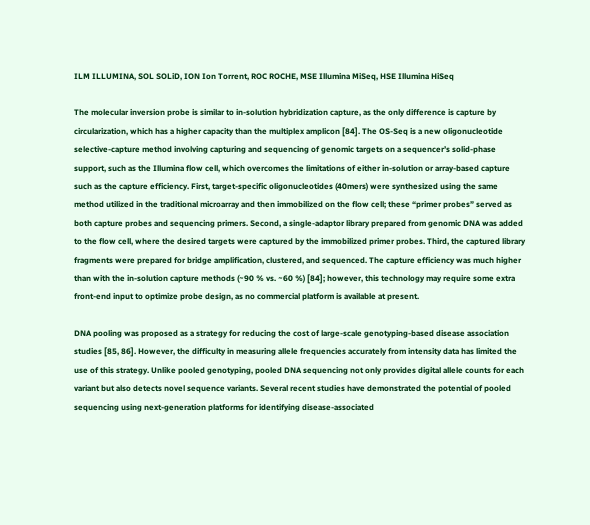ILM ILLUMINA, SOL SOLiD, ION Ion Torrent, ROC ROCHE, MSE Illumina MiSeq, HSE Illumina HiSeq

The molecular inversion probe is similar to in-solution hybridization capture, as the only difference is capture by circularization, which has a higher capacity than the multiplex amplicon [84]. The OS-Seq is a new oligonucleotide selective-capture method involving capturing and sequencing of genomic targets on a sequencer’s solid-phase support, such as the Illumina flow cell, which overcomes the limitations of either in-solution or array-based capture such as the capture efficiency. First, target-specific oligonucleotides (40mers) were synthesized using the same method utilized in the traditional microarray and then immobilized on the flow cell; these “primer probes” served as both capture probes and sequencing primers. Second, a single-adaptor library prepared from genomic DNA was added to the flow cell, where the desired targets were captured by the immobilized primer probes. Third, the captured library fragments were prepared for bridge amplification, clustered, and sequenced. The capture efficiency was much higher than with the in-solution capture methods (~90 % vs. ~60 %) [84]; however, this technology may require some extra front-end input to optimize probe design, as no commercial platform is available at present.

DNA pooling was proposed as a strategy for reducing the cost of large-scale genotyping-based disease association studies [85, 86]. However, the difficulty in measuring allele frequencies accurately from intensity data has limited the use of this strategy. Unlike pooled genotyping, pooled DNA sequencing not only provides digital allele counts for each variant but also detects novel sequence variants. Several recent studies have demonstrated the potential of pooled sequencing using next-generation platforms for identifying disease-associated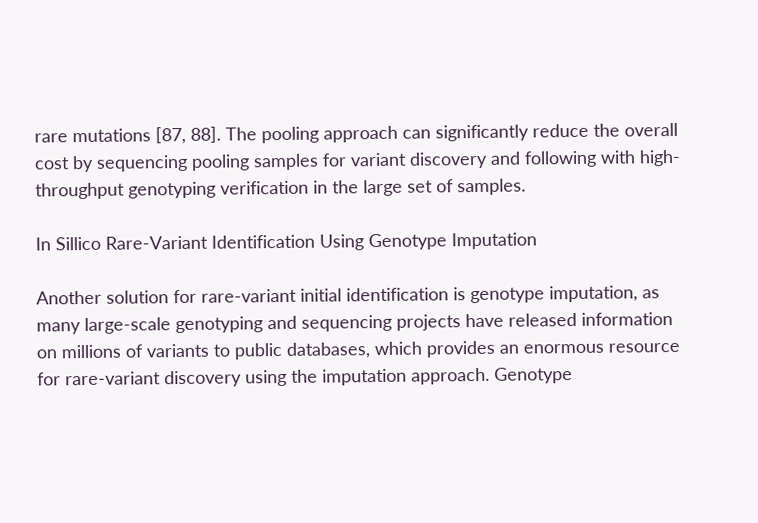rare mutations [87, 88]. The pooling approach can significantly reduce the overall cost by sequencing pooling samples for variant discovery and following with high-throughput genotyping verification in the large set of samples.

In Sillico Rare-Variant Identification Using Genotype Imputation

Another solution for rare-variant initial identification is genotype imputation, as many large-scale genotyping and sequencing projects have released information on millions of variants to public databases, which provides an enormous resource for rare-variant discovery using the imputation approach. Genotype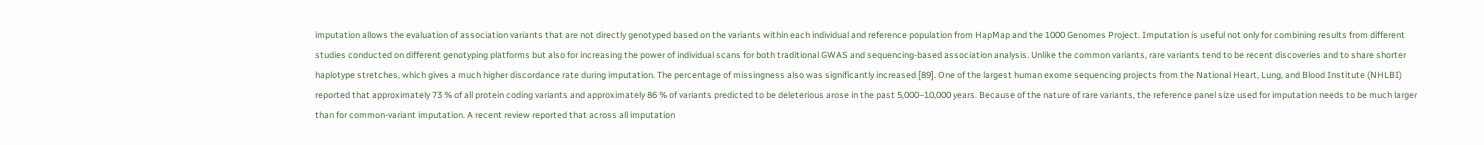imputation allows the evaluation of association variants that are not directly genotyped based on the variants within each individual and reference population from HapMap and the 1000 Genomes Project. Imputation is useful not only for combining results from different studies conducted on different genotyping platforms but also for increasing the power of individual scans for both traditional GWAS and sequencing-based association analysis. Unlike the common variants, rare variants tend to be recent discoveries and to share shorter haplotype stretches, which gives a much higher discordance rate during imputation. The percentage of missingness also was significantly increased [89]. One of the largest human exome sequencing projects from the National Heart, Lung, and Blood Institute (NHLBI) reported that approximately 73 % of all protein coding variants and approximately 86 % of variants predicted to be deleterious arose in the past 5,000–10,000 years. Because of the nature of rare variants, the reference panel size used for imputation needs to be much larger than for common-variant imputation. A recent review reported that across all imputation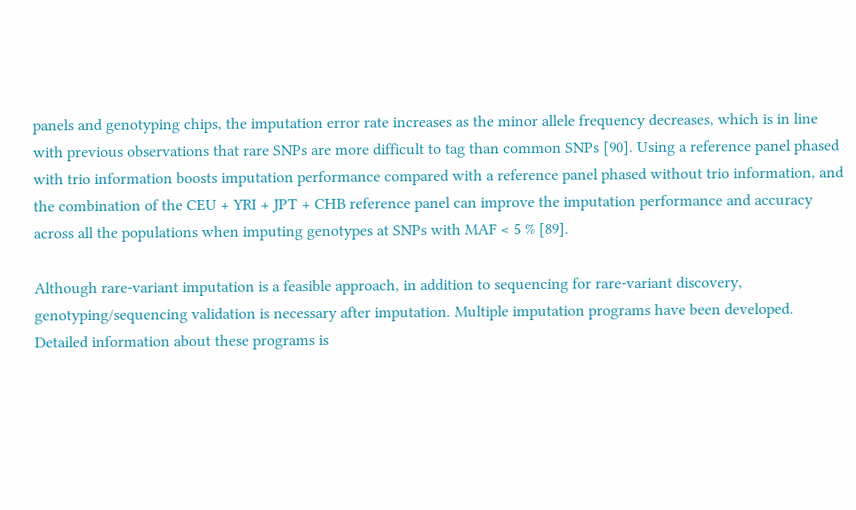panels and genotyping chips, the imputation error rate increases as the minor allele frequency decreases, which is in line with previous observations that rare SNPs are more difficult to tag than common SNPs [90]. Using a reference panel phased with trio information boosts imputation performance compared with a reference panel phased without trio information, and the combination of the CEU + YRI + JPT + CHB reference panel can improve the imputation performance and accuracy across all the populations when imputing genotypes at SNPs with MAF < 5 % [89].

Although rare-variant imputation is a feasible approach, in addition to sequencing for rare-variant discovery, genotyping/sequencing validation is necessary after imputation. Multiple imputation programs have been developed. Detailed information about these programs is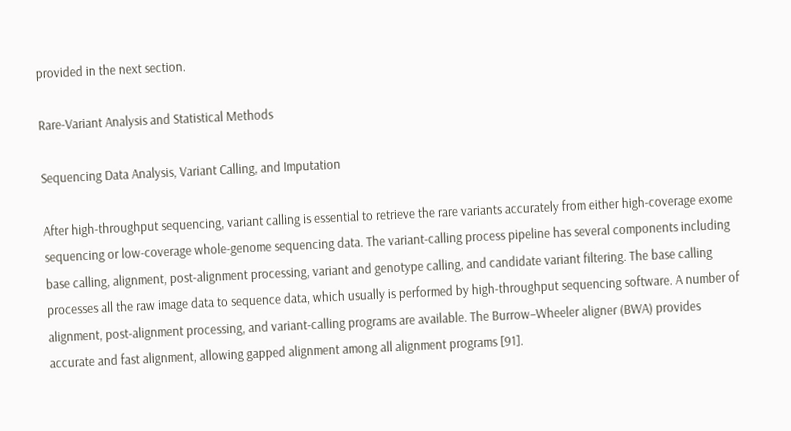provided in the next section.

Rare-Variant Analysis and Statistical Methods

Sequencing Data Analysis, Variant Calling, and Imputation

After high-throughput sequencing, variant calling is essential to retrieve the rare variants accurately from either high-coverage exome sequencing or low-coverage whole-genome sequencing data. The variant-calling process pipeline has several components including base calling, alignment, post-alignment processing, variant and genotype calling, and candidate variant filtering. The base calling processes all the raw image data to sequence data, which usually is performed by high-throughput sequencing software. A number of alignment, post-alignment processing, and variant-calling programs are available. The Burrow–Wheeler aligner (BWA) provides accurate and fast alignment, allowing gapped alignment among all alignment programs [91].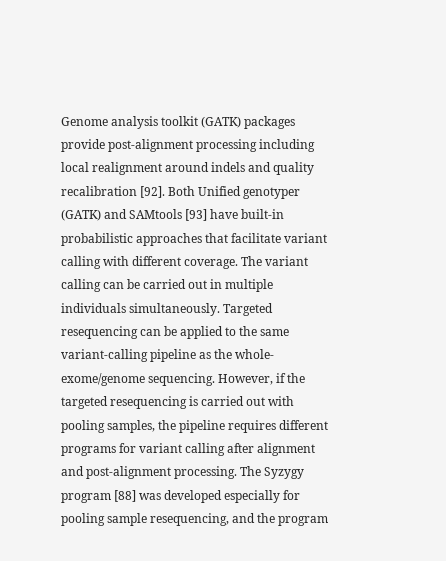Genome analysis toolkit (GATK) packages provide post-alignment processing including local realignment around indels and quality recalibration [92]. Both Unified genotyper (GATK) and SAMtools [93] have built-in probabilistic approaches that facilitate variant calling with different coverage. The variant calling can be carried out in multiple individuals simultaneously. Targeted resequencing can be applied to the same variant-calling pipeline as the whole-exome/genome sequencing. However, if the targeted resequencing is carried out with pooling samples, the pipeline requires different programs for variant calling after alignment and post-alignment processing. The Syzygy program [88] was developed especially for pooling sample resequencing, and the program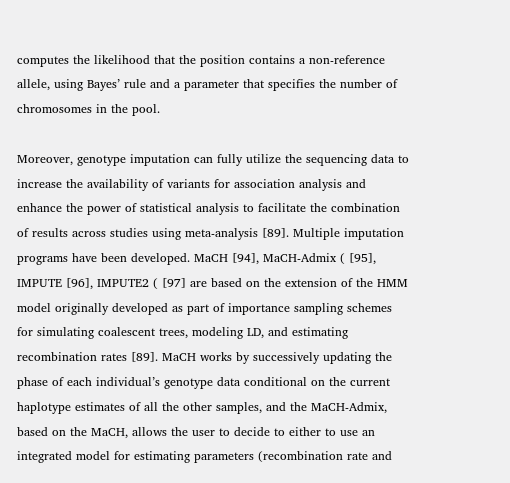computes the likelihood that the position contains a non-reference allele, using Bayes’ rule and a parameter that specifies the number of chromosomes in the pool.

Moreover, genotype imputation can fully utilize the sequencing data to increase the availability of variants for association analysis and enhance the power of statistical analysis to facilitate the combination of results across studies using meta-analysis [89]. Multiple imputation programs have been developed. MaCH [94], MaCH-Admix ( [95], IMPUTE [96], IMPUTE2 ( [97] are based on the extension of the HMM model originally developed as part of importance sampling schemes for simulating coalescent trees, modeling LD, and estimating recombination rates [89]. MaCH works by successively updating the phase of each individual’s genotype data conditional on the current haplotype estimates of all the other samples, and the MaCH-Admix, based on the MaCH, allows the user to decide to either to use an integrated model for estimating parameters (recombination rate and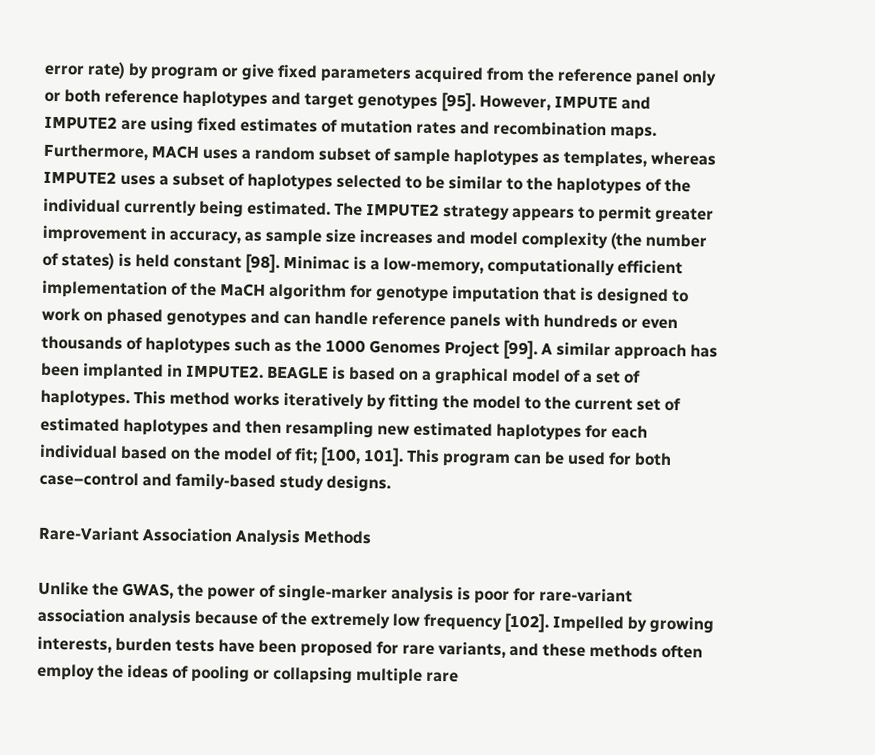error rate) by program or give fixed parameters acquired from the reference panel only or both reference haplotypes and target genotypes [95]. However, IMPUTE and IMPUTE2 are using fixed estimates of mutation rates and recombination maps. Furthermore, MACH uses a random subset of sample haplotypes as templates, whereas IMPUTE2 uses a subset of haplotypes selected to be similar to the haplotypes of the individual currently being estimated. The IMPUTE2 strategy appears to permit greater improvement in accuracy, as sample size increases and model complexity (the number of states) is held constant [98]. Minimac is a low-memory, computationally efficient implementation of the MaCH algorithm for genotype imputation that is designed to work on phased genotypes and can handle reference panels with hundreds or even thousands of haplotypes such as the 1000 Genomes Project [99]. A similar approach has been implanted in IMPUTE2. BEAGLE is based on a graphical model of a set of haplotypes. This method works iteratively by fitting the model to the current set of estimated haplotypes and then resampling new estimated haplotypes for each individual based on the model of fit; [100, 101]. This program can be used for both case–control and family-based study designs.

Rare-Variant Association Analysis Methods

Unlike the GWAS, the power of single-marker analysis is poor for rare-variant association analysis because of the extremely low frequency [102]. Impelled by growing interests, burden tests have been proposed for rare variants, and these methods often employ the ideas of pooling or collapsing multiple rare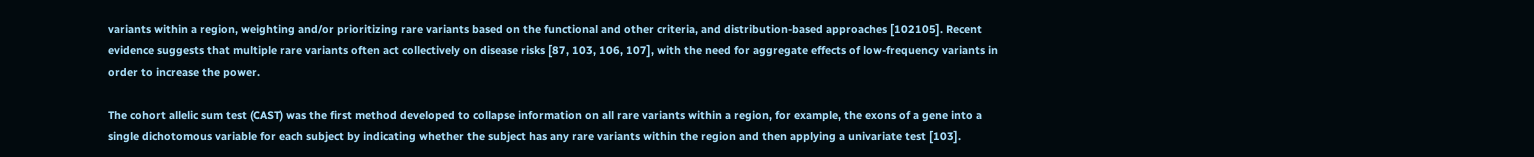variants within a region, weighting and/or prioritizing rare variants based on the functional and other criteria, and distribution-based approaches [102105]. Recent evidence suggests that multiple rare variants often act collectively on disease risks [87, 103, 106, 107], with the need for aggregate effects of low-frequency variants in order to increase the power.

The cohort allelic sum test (CAST) was the first method developed to collapse information on all rare variants within a region, for example, the exons of a gene into a single dichotomous variable for each subject by indicating whether the subject has any rare variants within the region and then applying a univariate test [103].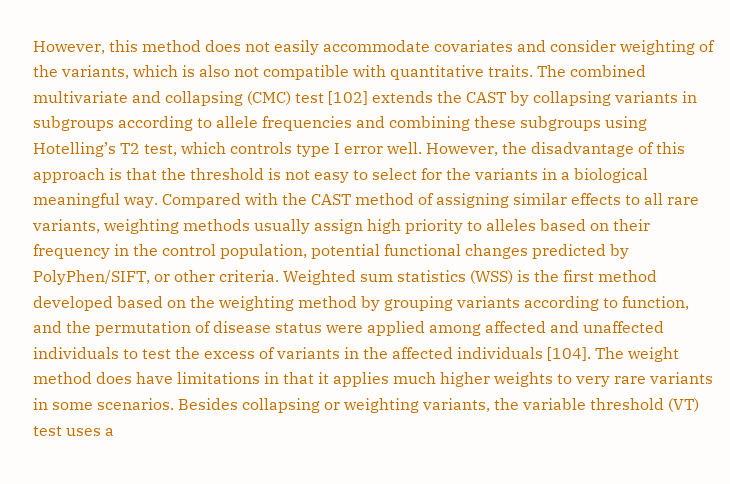However, this method does not easily accommodate covariates and consider weighting of the variants, which is also not compatible with quantitative traits. The combined multivariate and collapsing (CMC) test [102] extends the CAST by collapsing variants in subgroups according to allele frequencies and combining these subgroups using Hotelling’s T2 test, which controls type I error well. However, the disadvantage of this approach is that the threshold is not easy to select for the variants in a biological meaningful way. Compared with the CAST method of assigning similar effects to all rare variants, weighting methods usually assign high priority to alleles based on their frequency in the control population, potential functional changes predicted by PolyPhen/SIFT, or other criteria. Weighted sum statistics (WSS) is the first method developed based on the weighting method by grouping variants according to function, and the permutation of disease status were applied among affected and unaffected individuals to test the excess of variants in the affected individuals [104]. The weight method does have limitations in that it applies much higher weights to very rare variants in some scenarios. Besides collapsing or weighting variants, the variable threshold (VT) test uses a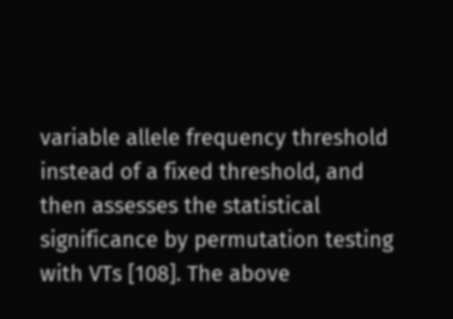variable allele frequency threshold instead of a fixed threshold, and then assesses the statistical significance by permutation testing with VTs [108]. The above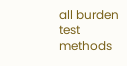all burden test methods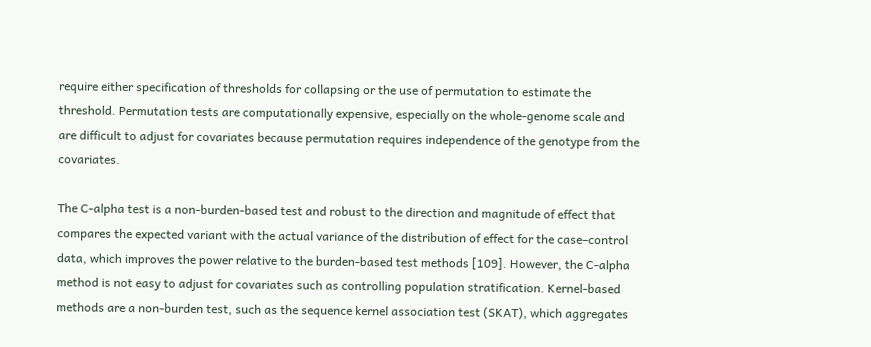require either specification of thresholds for collapsing or the use of permutation to estimate the threshold. Permutation tests are computationally expensive, especially on the whole-genome scale and are difficult to adjust for covariates because permutation requires independence of the genotype from the covariates.

The C-alpha test is a non-burden-based test and robust to the direction and magnitude of effect that compares the expected variant with the actual variance of the distribution of effect for the case–control data, which improves the power relative to the burden-based test methods [109]. However, the C-alpha method is not easy to adjust for covariates such as controlling population stratification. Kernel-based methods are a non-burden test, such as the sequence kernel association test (SKAT), which aggregates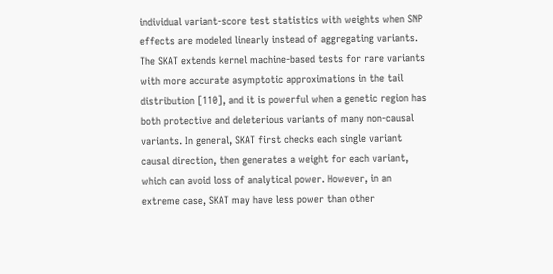individual variant-score test statistics with weights when SNP effects are modeled linearly instead of aggregating variants. The SKAT extends kernel machine-based tests for rare variants with more accurate asymptotic approximations in the tail distribution [110], and it is powerful when a genetic region has both protective and deleterious variants of many non-causal variants. In general, SKAT first checks each single variant causal direction, then generates a weight for each variant, which can avoid loss of analytical power. However, in an extreme case, SKAT may have less power than other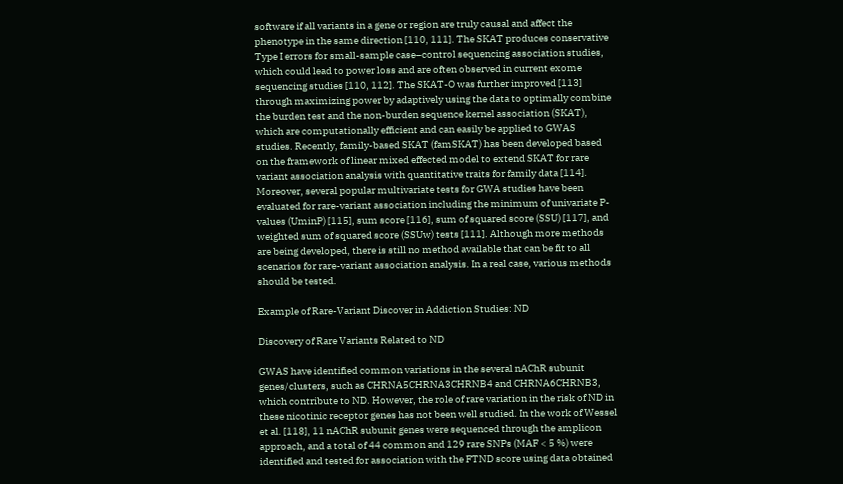software if all variants in a gene or region are truly causal and affect the phenotype in the same direction [110, 111]. The SKAT produces conservative Type I errors for small-sample case–control sequencing association studies, which could lead to power loss and are often observed in current exome sequencing studies [110, 112]. The SKAT-O was further improved [113] through maximizing power by adaptively using the data to optimally combine the burden test and the non-burden sequence kernel association (SKAT), which are computationally efficient and can easily be applied to GWAS studies. Recently, family-based SKAT (famSKAT) has been developed based on the framework of linear mixed effected model to extend SKAT for rare variant association analysis with quantitative traits for family data [114]. Moreover, several popular multivariate tests for GWA studies have been evaluated for rare-variant association including the minimum of univariate P-values (UminP) [115], sum score [116], sum of squared score (SSU) [117], and weighted sum of squared score (SSUw) tests [111]. Although more methods are being developed, there is still no method available that can be fit to all scenarios for rare-variant association analysis. In a real case, various methods should be tested.

Example of Rare-Variant Discover in Addiction Studies: ND

Discovery of Rare Variants Related to ND

GWAS have identified common variations in the several nAChR subunit genes/clusters, such as CHRNA5CHRNA3CHRNB4 and CHRNA6CHRNB3, which contribute to ND. However, the role of rare variation in the risk of ND in these nicotinic receptor genes has not been well studied. In the work of Wessel et al. [118], 11 nAChR subunit genes were sequenced through the amplicon approach, and a total of 44 common and 129 rare SNPs (MAF < 5 %) were identified and tested for association with the FTND score using data obtained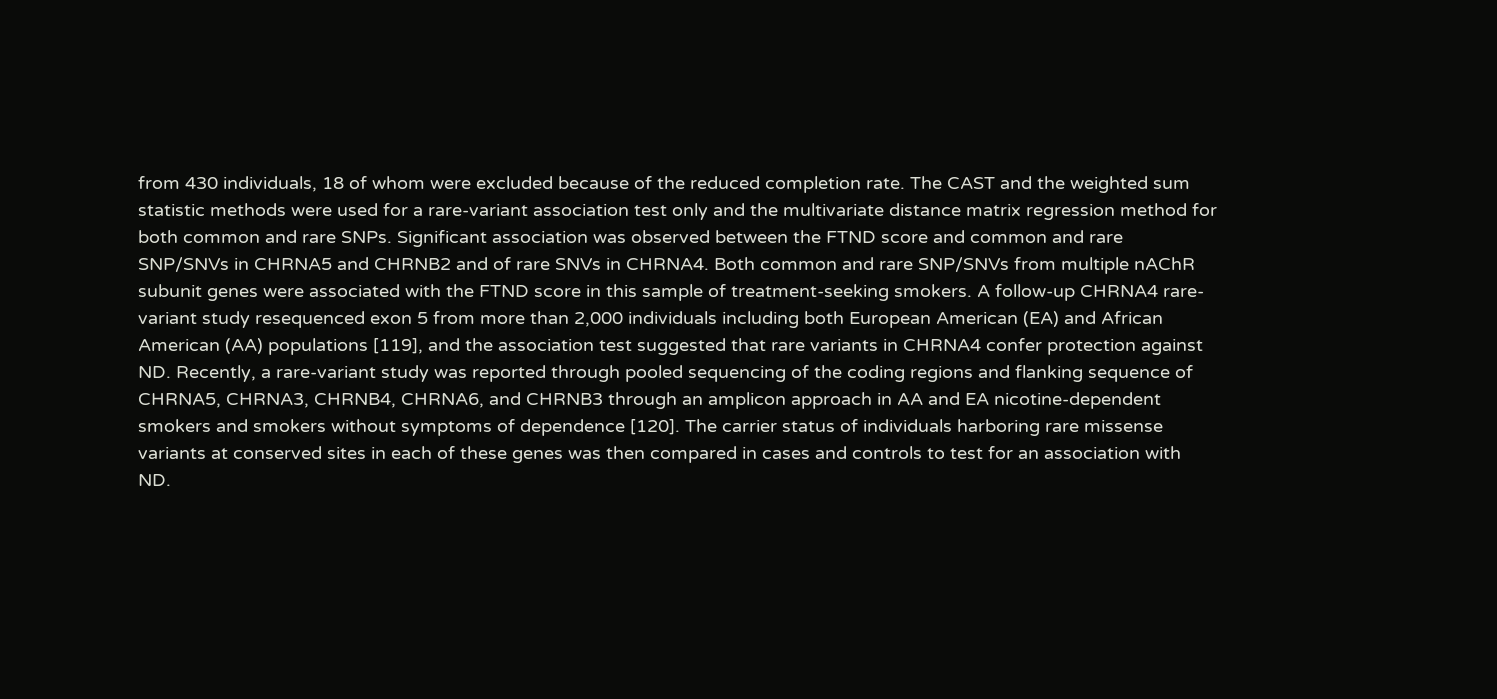from 430 individuals, 18 of whom were excluded because of the reduced completion rate. The CAST and the weighted sum statistic methods were used for a rare-variant association test only and the multivariate distance matrix regression method for both common and rare SNPs. Significant association was observed between the FTND score and common and rare SNP/SNVs in CHRNA5 and CHRNB2 and of rare SNVs in CHRNA4. Both common and rare SNP/SNVs from multiple nAChR subunit genes were associated with the FTND score in this sample of treatment-seeking smokers. A follow-up CHRNA4 rare-variant study resequenced exon 5 from more than 2,000 individuals including both European American (EA) and African American (AA) populations [119], and the association test suggested that rare variants in CHRNA4 confer protection against ND. Recently, a rare-variant study was reported through pooled sequencing of the coding regions and flanking sequence of CHRNA5, CHRNA3, CHRNB4, CHRNA6, and CHRNB3 through an amplicon approach in AA and EA nicotine-dependent smokers and smokers without symptoms of dependence [120]. The carrier status of individuals harboring rare missense variants at conserved sites in each of these genes was then compared in cases and controls to test for an association with ND.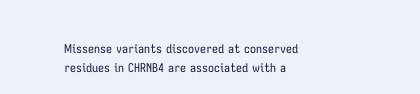Missense variants discovered at conserved residues in CHRNB4 are associated with a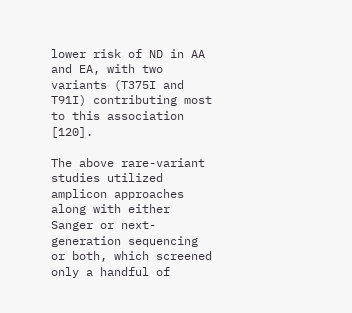lower risk of ND in AA and EA, with two variants (T375I and T91I) contributing most to this association [120].

The above rare-variant studies utilized amplicon approaches along with either Sanger or next-generation sequencing or both, which screened only a handful of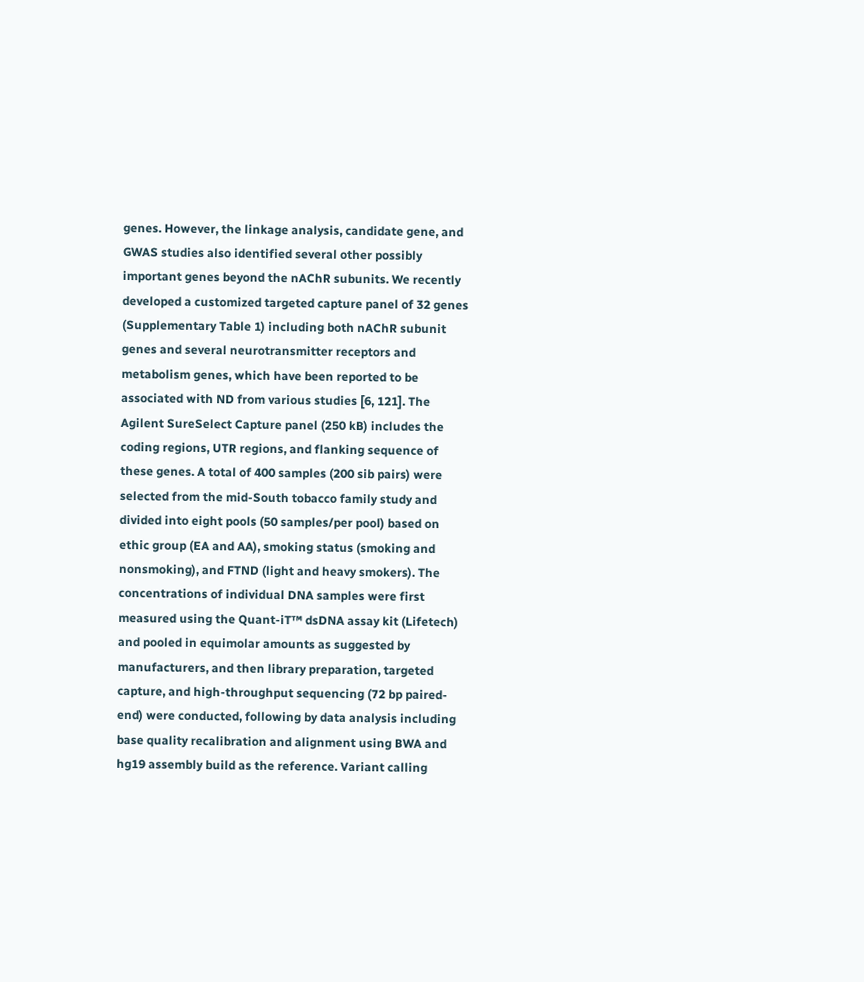genes. However, the linkage analysis, candidate gene, and GWAS studies also identified several other possibly important genes beyond the nAChR subunits. We recently developed a customized targeted capture panel of 32 genes (Supplementary Table 1) including both nAChR subunit genes and several neurotransmitter receptors and metabolism genes, which have been reported to be associated with ND from various studies [6, 121]. The Agilent SureSelect Capture panel (250 kB) includes the coding regions, UTR regions, and flanking sequence of these genes. A total of 400 samples (200 sib pairs) were selected from the mid-South tobacco family study and divided into eight pools (50 samples/per pool) based on ethic group (EA and AA), smoking status (smoking and nonsmoking), and FTND (light and heavy smokers). The concentrations of individual DNA samples were first measured using the Quant-iT™ dsDNA assay kit (Lifetech) and pooled in equimolar amounts as suggested by manufacturers, and then library preparation, targeted capture, and high-throughput sequencing (72 bp paired-end) were conducted, following by data analysis including base quality recalibration and alignment using BWA and hg19 assembly build as the reference. Variant calling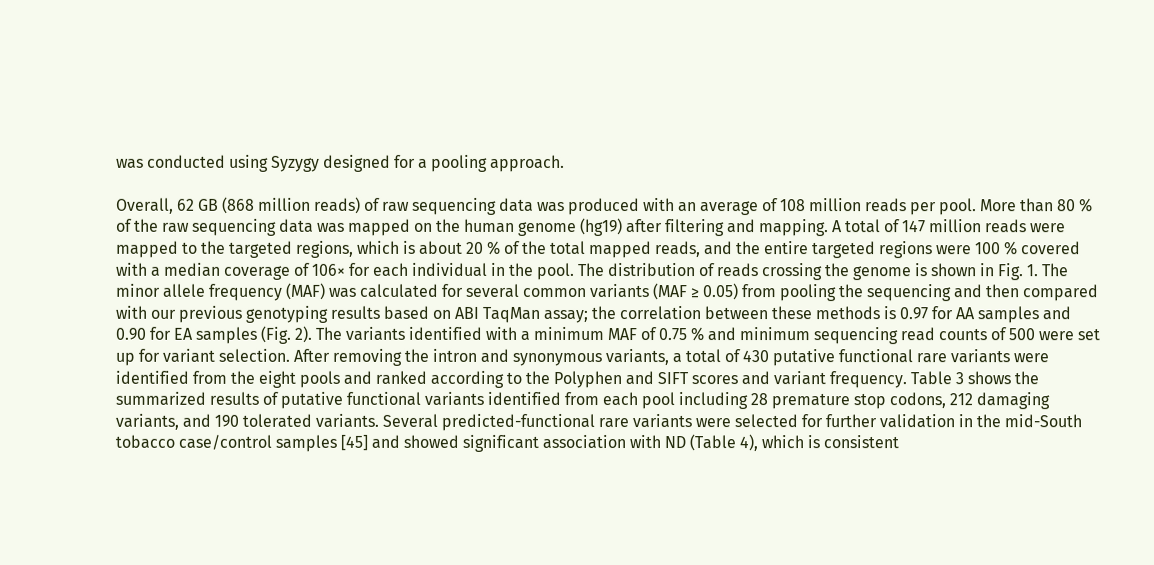was conducted using Syzygy designed for a pooling approach.

Overall, 62 GB (868 million reads) of raw sequencing data was produced with an average of 108 million reads per pool. More than 80 % of the raw sequencing data was mapped on the human genome (hg19) after filtering and mapping. A total of 147 million reads were mapped to the targeted regions, which is about 20 % of the total mapped reads, and the entire targeted regions were 100 % covered with a median coverage of 106× for each individual in the pool. The distribution of reads crossing the genome is shown in Fig. 1. The minor allele frequency (MAF) was calculated for several common variants (MAF ≥ 0.05) from pooling the sequencing and then compared with our previous genotyping results based on ABI TaqMan assay; the correlation between these methods is 0.97 for AA samples and 0.90 for EA samples (Fig. 2). The variants identified with a minimum MAF of 0.75 % and minimum sequencing read counts of 500 were set up for variant selection. After removing the intron and synonymous variants, a total of 430 putative functional rare variants were identified from the eight pools and ranked according to the Polyphen and SIFT scores and variant frequency. Table 3 shows the summarized results of putative functional variants identified from each pool including 28 premature stop codons, 212 damaging variants, and 190 tolerated variants. Several predicted-functional rare variants were selected for further validation in the mid-South tobacco case/control samples [45] and showed significant association with ND (Table 4), which is consistent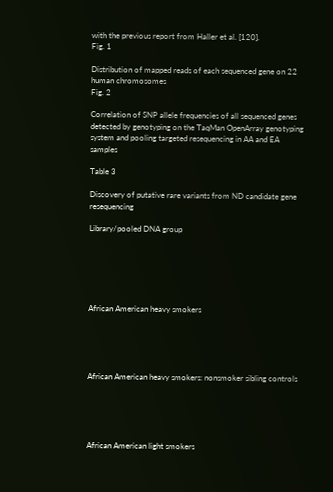with the previous report from Haller et al. [120].
Fig. 1

Distribution of mapped reads of each sequenced gene on 22 human chromosomes
Fig. 2

Correlation of SNP allele frequencies of all sequenced genes detected by genotyping on the TaqMan OpenArray genotyping system and pooling targeted resequencing in AA and EA samples

Table 3

Discovery of putative rare variants from ND candidate gene resequencing

Library/pooled DNA group






African American heavy smokers





African American heavy smokers: nonsmoker sibling controls





African American light smokers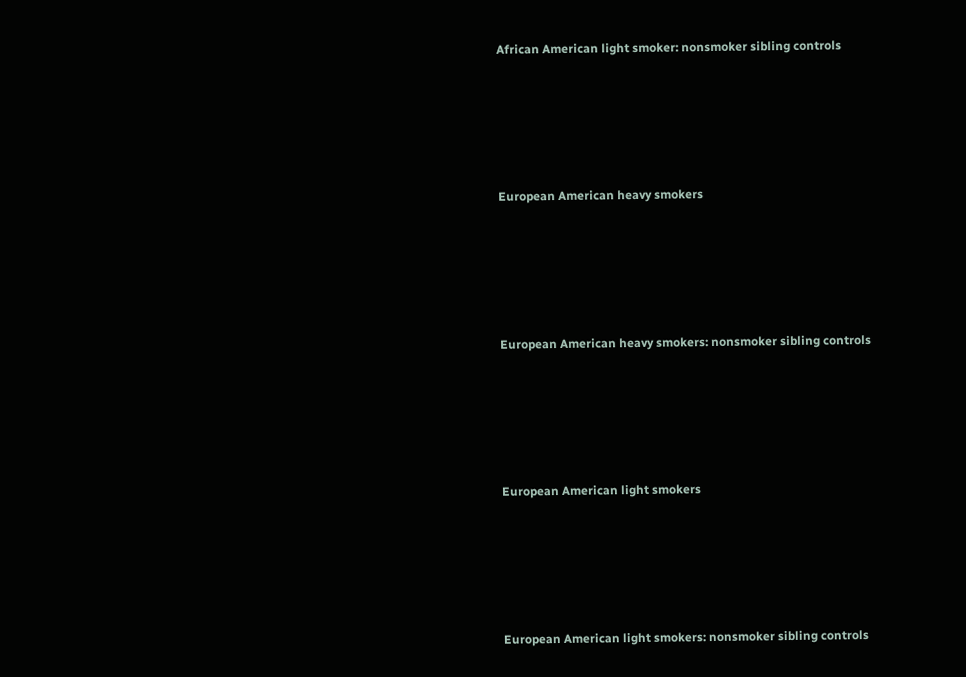African American light smoker: nonsmoker sibling controls





European American heavy smokers





European American heavy smokers: nonsmoker sibling controls





European American light smokers





European American light smokers: nonsmoker sibling controls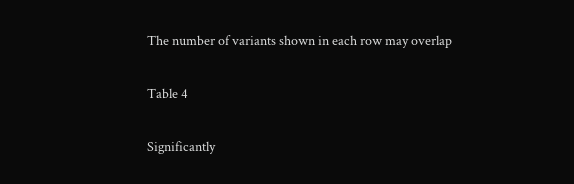The number of variants shown in each row may overlap

Table 4

Significantly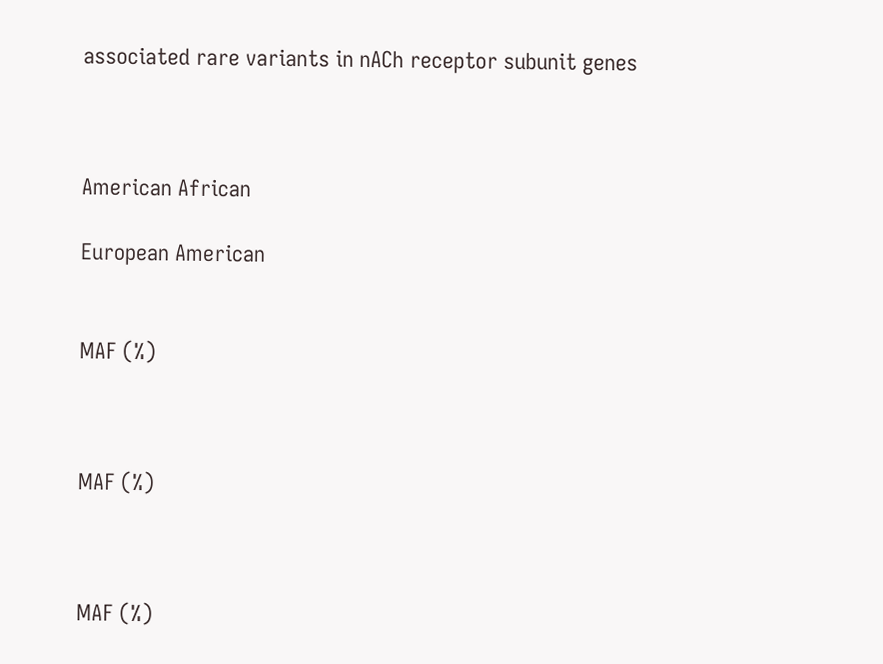associated rare variants in nACh receptor subunit genes



American African

European American


MAF (%)



MAF (%)



MAF (%)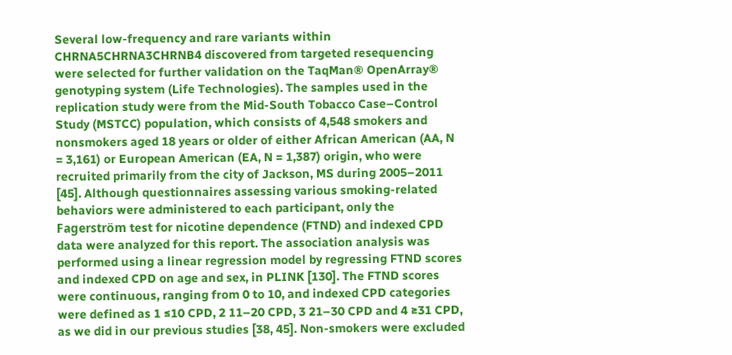Several low-frequency and rare variants within CHRNA5CHRNA3CHRNB4 discovered from targeted resequencing were selected for further validation on the TaqMan® OpenArray® genotyping system (Life Technologies). The samples used in the replication study were from the Mid-South Tobacco Case–Control Study (MSTCC) population, which consists of 4,548 smokers and nonsmokers aged 18 years or older of either African American (AA, N = 3,161) or European American (EA, N = 1,387) origin, who were recruited primarily from the city of Jackson, MS during 2005–2011 [45]. Although questionnaires assessing various smoking-related behaviors were administered to each participant, only the Fagerström test for nicotine dependence (FTND) and indexed CPD data were analyzed for this report. The association analysis was performed using a linear regression model by regressing FTND scores and indexed CPD on age and sex, in PLINK [130]. The FTND scores were continuous, ranging from 0 to 10, and indexed CPD categories were defined as 1 ≤10 CPD, 2 11–20 CPD, 3 21–30 CPD and 4 ≥31 CPD, as we did in our previous studies [38, 45]. Non-smokers were excluded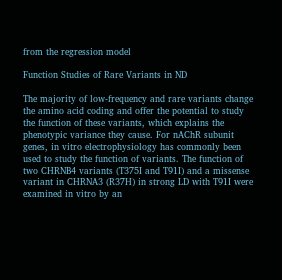from the regression model

Function Studies of Rare Variants in ND

The majority of low-frequency and rare variants change the amino acid coding and offer the potential to study the function of these variants, which explains the phenotypic variance they cause. For nAChR subunit genes, in vitro electrophysiology has commonly been used to study the function of variants. The function of two CHRNB4 variants (T375I and T91I) and a missense variant in CHRNA3 (R37H) in strong LD with T91I were examined in vitro by an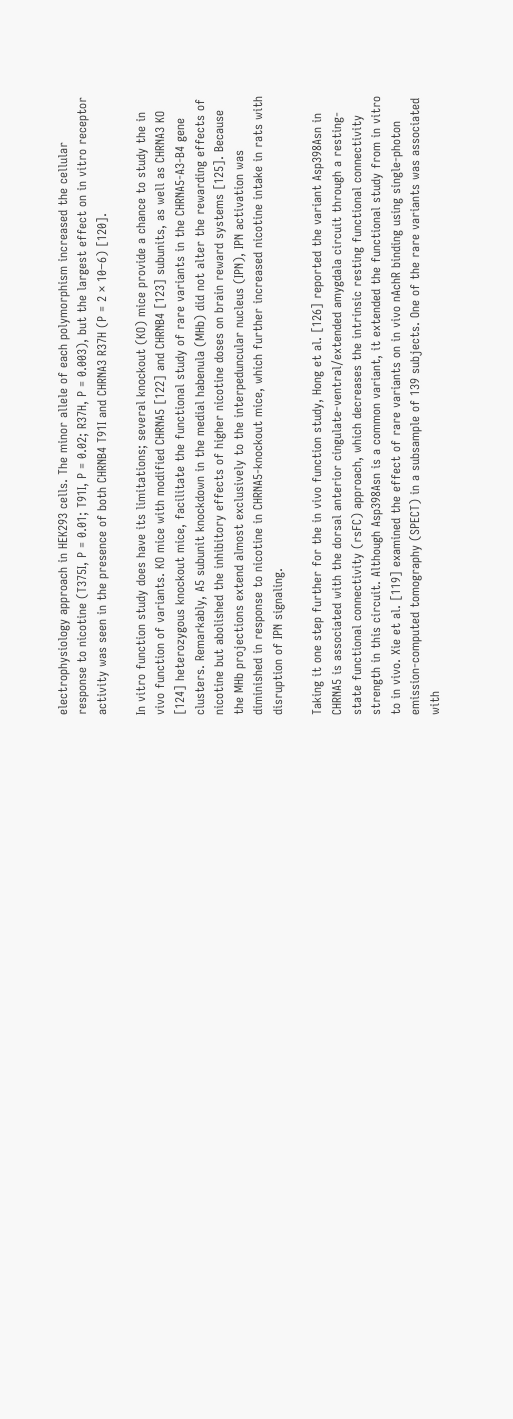electrophysiology approach in HEK293 cells. The minor allele of each polymorphism increased the cellular response to nicotine (T375I, P = 0.01; T91I, P = 0.02; R37H, P = 0.003), but the largest effect on in vitro receptor activity was seen in the presence of both CHRNB4 T91I and CHRNA3 R37H (P = 2 × 10−6) [120].

In vitro function study does have its limitations; several knockout (KO) mice provide a chance to study the in vivo function of variants. KO mice with modified CHRNA5 [122] and CHRNB4 [123] subunits, as well as CHRNA3 KO [124] heterozygous knockout mice, facilitate the functional study of rare variants in the CHRNA5-A3-B4 gene clusters. Remarkably, A5 subunit knockdown in the medial habenula (MHb) did not alter the rewarding effects of nicotine but abolished the inhibitory effects of higher nicotine doses on brain reward systems [125]. Because the MHb projections extend almost exclusively to the interpeduncular nucleus (IPN), IPN activation was diminished in response to nicotine in CHRNA5-knockout mice, which further increased nicotine intake in rats with disruption of IPN signaling.

Taking it one step further for the in vivo function study, Hong et al. [126] reported the variant Asp398Asn in CHRNA5 is associated with the dorsal anterior cingulate-ventral/extended amygdala circuit through a resting-state functional connectivity (rsFC) approach, which decreases the intrinsic resting functional connectivity strength in this circuit. Although Asp398Asn is a common variant, it extended the functional study from in vitro to in vivo. Xie et al. [119] examined the effect of rare variants on in vivo nAchR binding using single-photon emission-computed tomography (SPECT) in a subsample of 139 subjects. One of the rare variants was associated with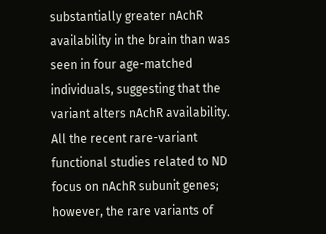substantially greater nAchR availability in the brain than was seen in four age-matched individuals, suggesting that the variant alters nAchR availability. All the recent rare-variant functional studies related to ND focus on nAchR subunit genes; however, the rare variants of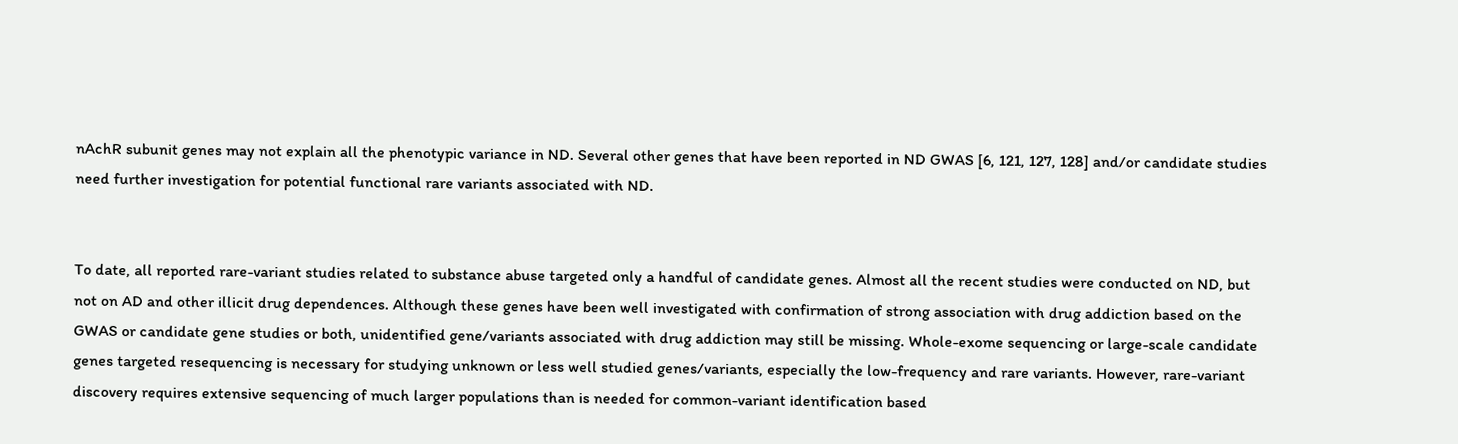nAchR subunit genes may not explain all the phenotypic variance in ND. Several other genes that have been reported in ND GWAS [6, 121, 127, 128] and/or candidate studies need further investigation for potential functional rare variants associated with ND.


To date, all reported rare-variant studies related to substance abuse targeted only a handful of candidate genes. Almost all the recent studies were conducted on ND, but not on AD and other illicit drug dependences. Although these genes have been well investigated with confirmation of strong association with drug addiction based on the GWAS or candidate gene studies or both, unidentified gene/variants associated with drug addiction may still be missing. Whole-exome sequencing or large-scale candidate genes targeted resequencing is necessary for studying unknown or less well studied genes/variants, especially the low-frequency and rare variants. However, rare-variant discovery requires extensive sequencing of much larger populations than is needed for common-variant identification based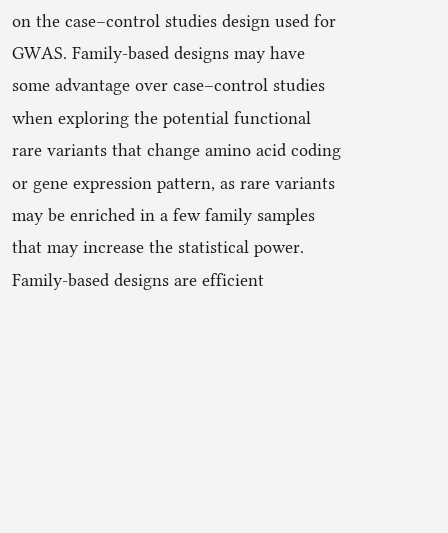on the case–control studies design used for GWAS. Family-based designs may have some advantage over case–control studies when exploring the potential functional rare variants that change amino acid coding or gene expression pattern, as rare variants may be enriched in a few family samples that may increase the statistical power. Family-based designs are efficient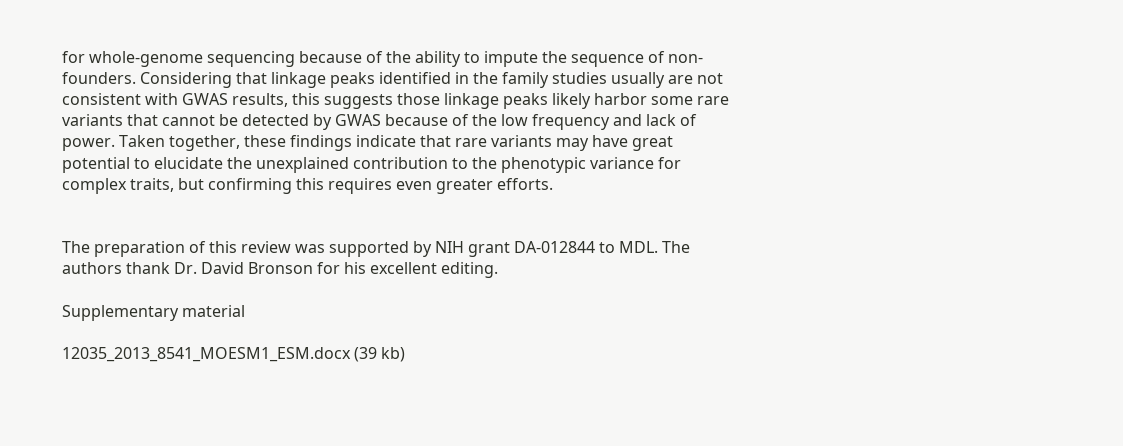for whole-genome sequencing because of the ability to impute the sequence of non-founders. Considering that linkage peaks identified in the family studies usually are not consistent with GWAS results, this suggests those linkage peaks likely harbor some rare variants that cannot be detected by GWAS because of the low frequency and lack of power. Taken together, these findings indicate that rare variants may have great potential to elucidate the unexplained contribution to the phenotypic variance for complex traits, but confirming this requires even greater efforts.


The preparation of this review was supported by NIH grant DA-012844 to MDL. The authors thank Dr. David Bronson for his excellent editing.

Supplementary material

12035_2013_8541_MOESM1_ESM.docx (39 kb)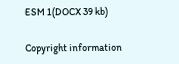ESM 1(DOCX 39 kb)

Copyright information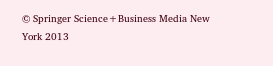© Springer Science+Business Media New York 2013